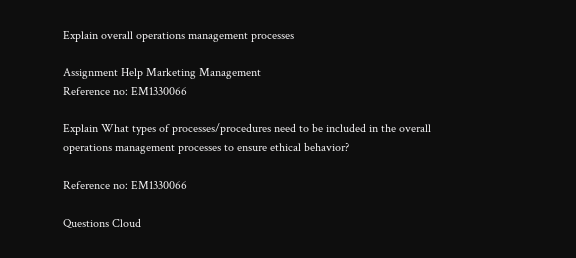Explain overall operations management processes

Assignment Help Marketing Management
Reference no: EM1330066

Explain What types of processes/procedures need to be included in the overall operations management processes to ensure ethical behavior?

Reference no: EM1330066

Questions Cloud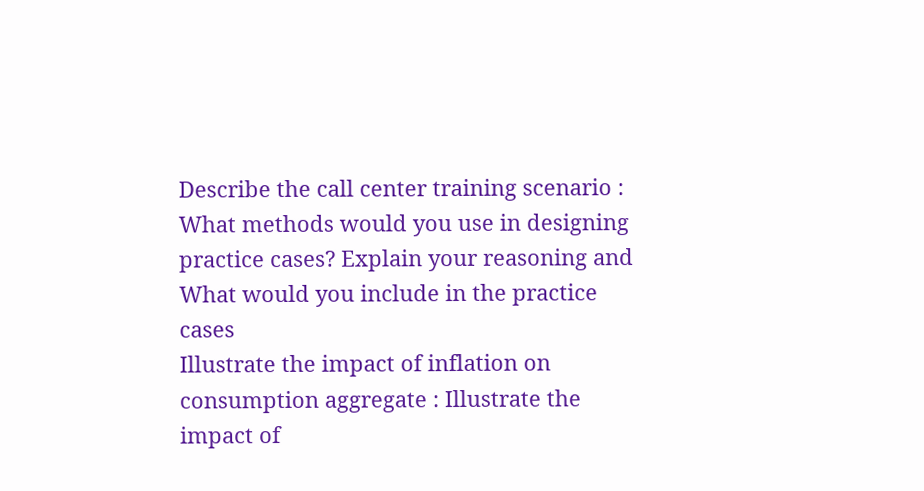Describe the call center training scenario : What methods would you use in designing practice cases? Explain your reasoning and What would you include in the practice cases
Illustrate the impact of inflation on consumption aggregate : Illustrate the impact of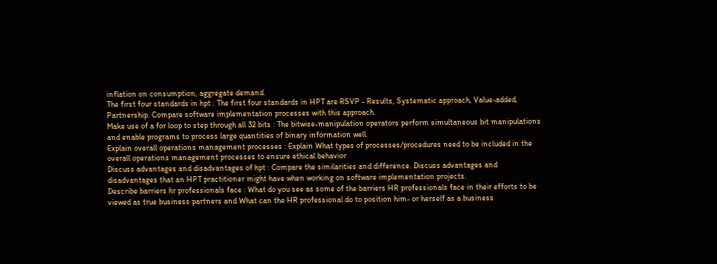inflation on consumption, aggregate demand.
The first four standards in hpt : The first four standards in HPT are RSVP - Results, Systematic approach, Value-added, Partnership. Compare software implementation processes with this approach.
Make use of a for loop to step through all 32 bits : The bitwise-manipulation operators perform simultaneous bit manipulations and enable programs to process large quantities of binary information well.
Explain overall operations management processes : Explain What types of processes/procedures need to be included in the overall operations management processes to ensure ethical behavior
Discuss advantages and disadvantages of hpt : Compare the similarities and difference. Discuss advantages and disadvantages that an HPT practitioner might have when working on software implementation projects.
Describe barriers hr professionals face : What do you see as some of the barriers HR professionals face in their efforts to be viewed as true business partners and What can the HR professional do to position him- or herself as a business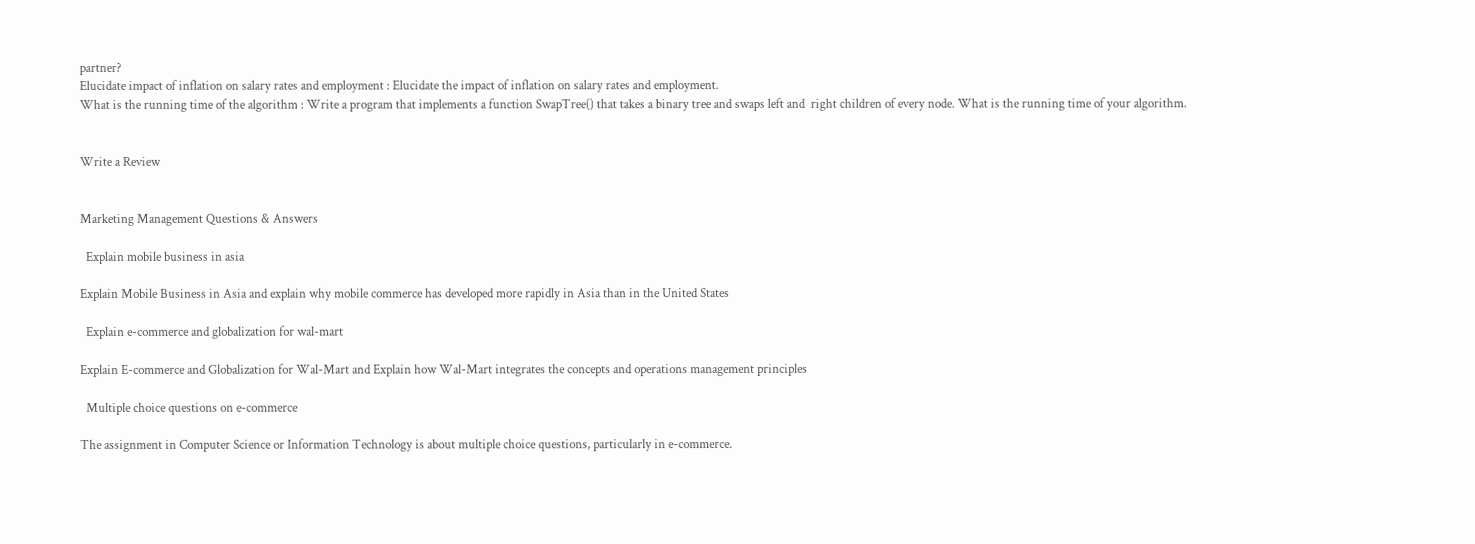partner?
Elucidate impact of inflation on salary rates and employment : Elucidate the impact of inflation on salary rates and employment.
What is the running time of the algorithm : Write a program that implements a function SwapTree() that takes a binary tree and swaps left and  right children of every node. What is the running time of your algorithm.


Write a Review


Marketing Management Questions & Answers

  Explain mobile business in asia

Explain Mobile Business in Asia and explain why mobile commerce has developed more rapidly in Asia than in the United States

  Explain e-commerce and globalization for wal-mart

Explain E-commerce and Globalization for Wal-Mart and Explain how Wal-Mart integrates the concepts and operations management principles

  Multiple choice questions on e-commerce

The assignment in Computer Science or Information Technology is about multiple choice questions, particularly in e-commerce.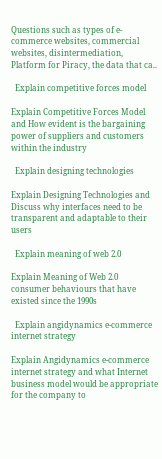Questions such as types of e-commerce websites, commercial websites, disintermediation, Platform for Piracy, the data that ca..

  Explain competitive forces model

Explain Competitive Forces Model and How evident is the bargaining power of suppliers and customers within the industry

  Explain designing technologies

Explain Designing Technologies and Discuss why interfaces need to be transparent and adaptable to their users

  Explain meaning of web 2.0

Explain Meaning of Web 2.0 consumer behaviours that have existed since the 1990s

  Explain angidynamics e-commerce internet strategy

Explain Angidynamics e-commerce internet strategy and what Internet business model would be appropriate for the company to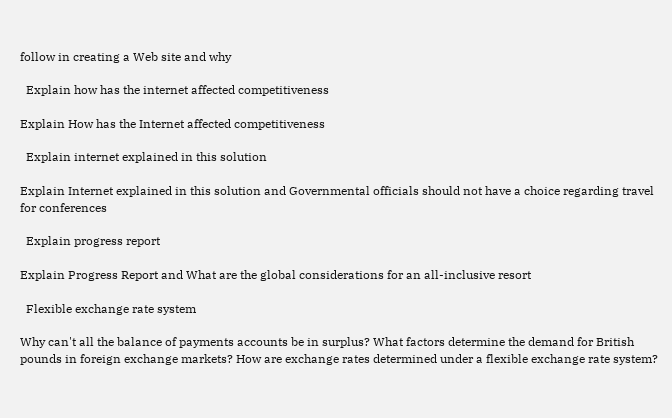follow in creating a Web site and why

  Explain how has the internet affected competitiveness

Explain How has the Internet affected competitiveness

  Explain internet explained in this solution

Explain Internet explained in this solution and Governmental officials should not have a choice regarding travel for conferences

  Explain progress report

Explain Progress Report and What are the global considerations for an all-inclusive resort

  Flexible exchange rate system

Why can't all the balance of payments accounts be in surplus? What factors determine the demand for British pounds in foreign exchange markets? How are exchange rates determined under a flexible exchange rate system?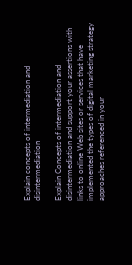Explain concepts of intermediation and disintermediation

Explain Concepts of intermediation and disintermediation and support your assertions with links to online Web sites or services that have implemented the types of digital marketing strategy approaches referenced in your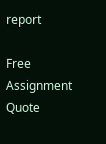report

Free Assignment Quote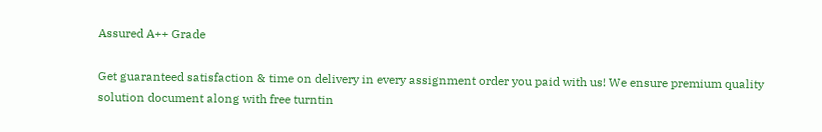Assured A++ Grade

Get guaranteed satisfaction & time on delivery in every assignment order you paid with us! We ensure premium quality solution document along with free turntin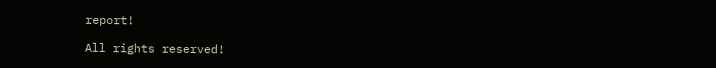report!

All rights reserved!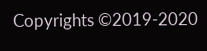Copyrights ©2019-2020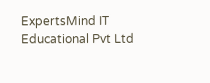ExpertsMind IT Educational Pvt Ltd